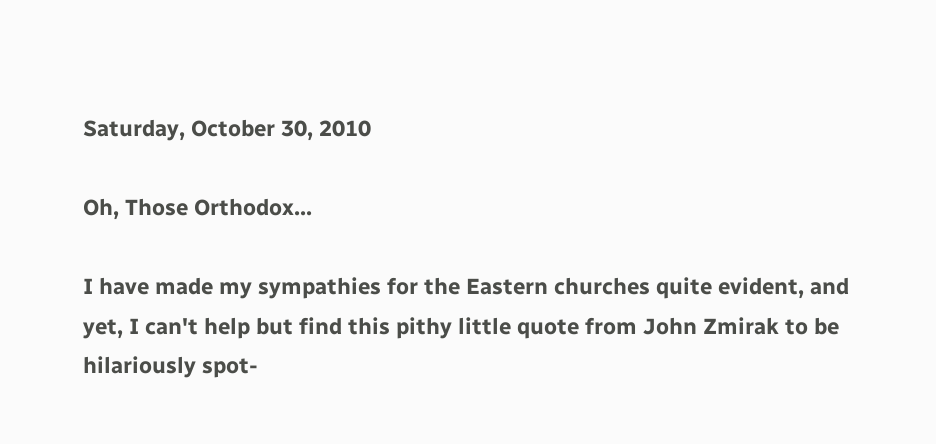Saturday, October 30, 2010

Oh, Those Orthodox...

I have made my sympathies for the Eastern churches quite evident, and yet, I can't help but find this pithy little quote from John Zmirak to be hilariously spot-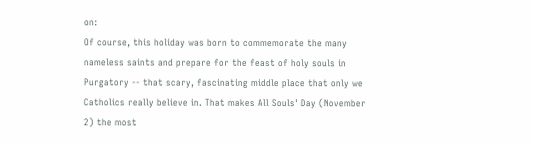on:
Of course, this holiday was born to commemorate the many nameless saints and prepare for the feast of holy souls in Purgatory -- that scary, fascinating middle place that only we Catholics really believe in. That makes All Souls' Day (November 2) the most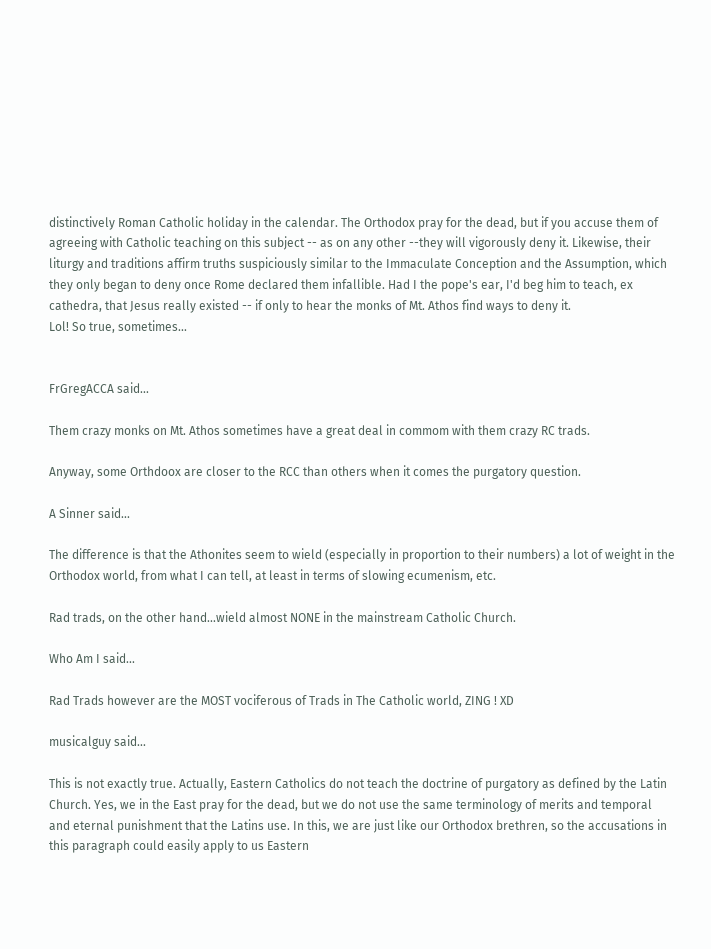distinctively Roman Catholic holiday in the calendar. The Orthodox pray for the dead, but if you accuse them of agreeing with Catholic teaching on this subject -- as on any other --they will vigorously deny it. Likewise, their liturgy and traditions affirm truths suspiciously similar to the Immaculate Conception and the Assumption, which they only began to deny once Rome declared them infallible. Had I the pope's ear, I'd beg him to teach, ex cathedra, that Jesus really existed -- if only to hear the monks of Mt. Athos find ways to deny it.
Lol! So true, sometimes...


FrGregACCA said...

Them crazy monks on Mt. Athos sometimes have a great deal in commom with them crazy RC trads.

Anyway, some Orthdoox are closer to the RCC than others when it comes the purgatory question.

A Sinner said...

The difference is that the Athonites seem to wield (especially in proportion to their numbers) a lot of weight in the Orthodox world, from what I can tell, at least in terms of slowing ecumenism, etc.

Rad trads, on the other hand...wield almost NONE in the mainstream Catholic Church.

Who Am I said...

Rad Trads however are the MOST vociferous of Trads in The Catholic world, ZING ! XD

musicalguy said...

This is not exactly true. Actually, Eastern Catholics do not teach the doctrine of purgatory as defined by the Latin Church. Yes, we in the East pray for the dead, but we do not use the same terminology of merits and temporal and eternal punishment that the Latins use. In this, we are just like our Orthodox brethren, so the accusations in this paragraph could easily apply to us Eastern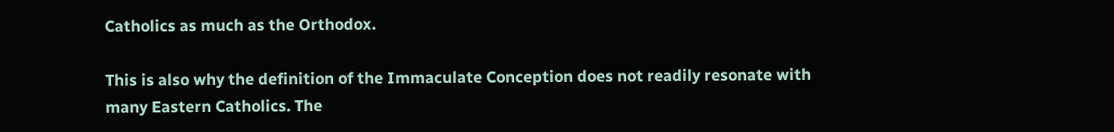Catholics as much as the Orthodox.

This is also why the definition of the Immaculate Conception does not readily resonate with many Eastern Catholics. The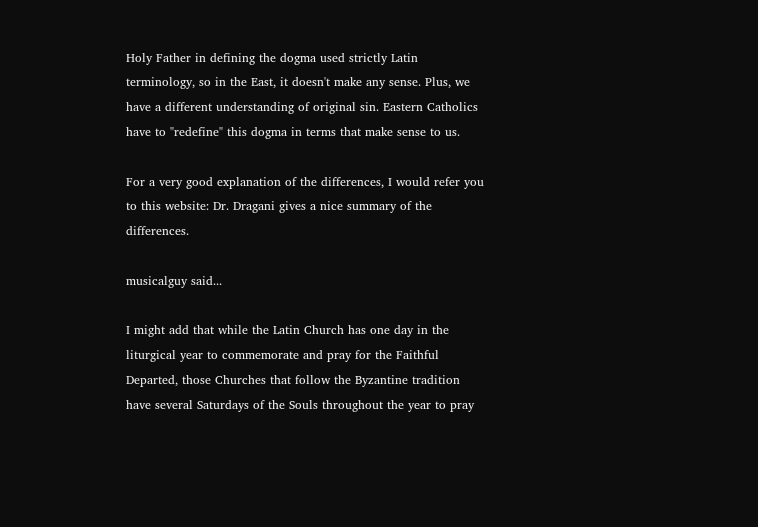Holy Father in defining the dogma used strictly Latin terminology, so in the East, it doesn't make any sense. Plus, we have a different understanding of original sin. Eastern Catholics have to "redefine" this dogma in terms that make sense to us.

For a very good explanation of the differences, I would refer you to this website: Dr. Dragani gives a nice summary of the differences.

musicalguy said...

I might add that while the Latin Church has one day in the liturgical year to commemorate and pray for the Faithful Departed, those Churches that follow the Byzantine tradition have several Saturdays of the Souls throughout the year to pray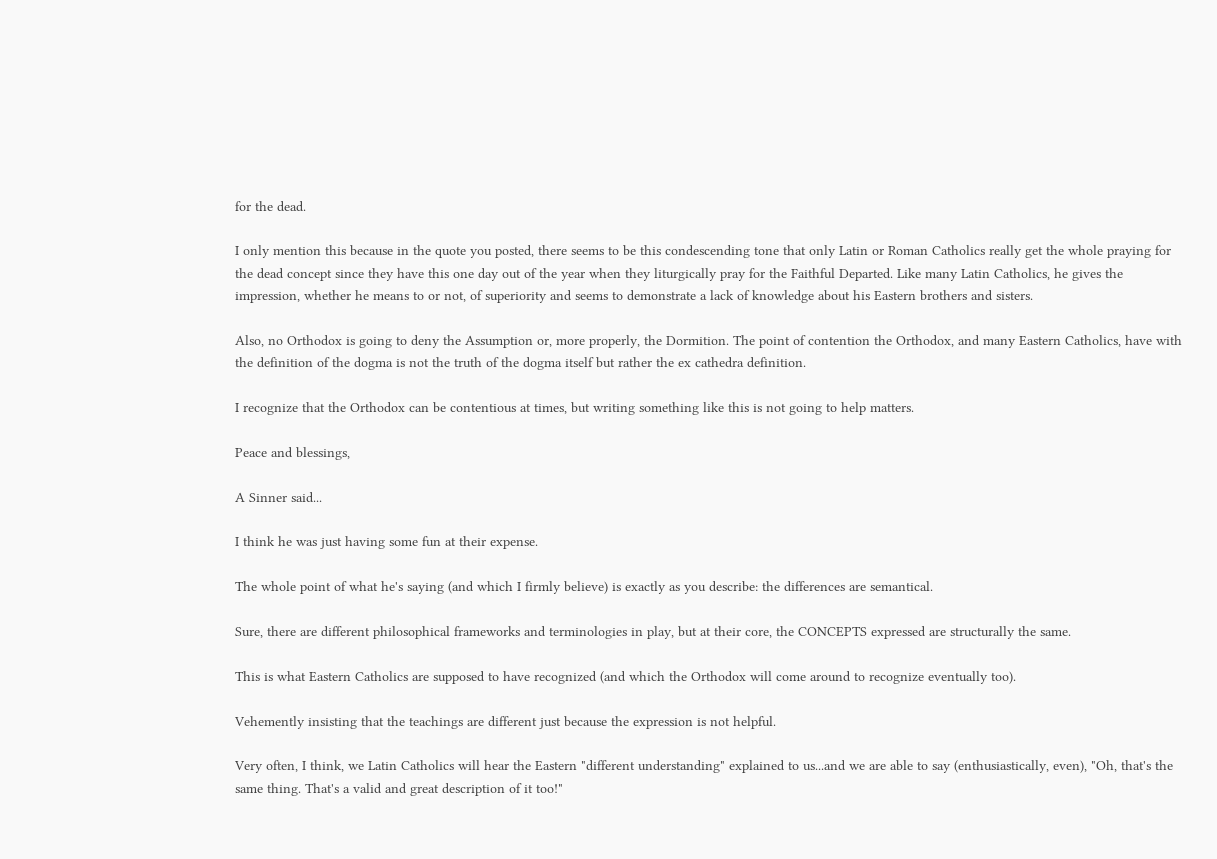for the dead.

I only mention this because in the quote you posted, there seems to be this condescending tone that only Latin or Roman Catholics really get the whole praying for the dead concept since they have this one day out of the year when they liturgically pray for the Faithful Departed. Like many Latin Catholics, he gives the impression, whether he means to or not, of superiority and seems to demonstrate a lack of knowledge about his Eastern brothers and sisters.

Also, no Orthodox is going to deny the Assumption or, more properly, the Dormition. The point of contention the Orthodox, and many Eastern Catholics, have with the definition of the dogma is not the truth of the dogma itself but rather the ex cathedra definition.

I recognize that the Orthodox can be contentious at times, but writing something like this is not going to help matters.

Peace and blessings,

A Sinner said...

I think he was just having some fun at their expense.

The whole point of what he's saying (and which I firmly believe) is exactly as you describe: the differences are semantical.

Sure, there are different philosophical frameworks and terminologies in play, but at their core, the CONCEPTS expressed are structurally the same.

This is what Eastern Catholics are supposed to have recognized (and which the Orthodox will come around to recognize eventually too).

Vehemently insisting that the teachings are different just because the expression is not helpful.

Very often, I think, we Latin Catholics will hear the Eastern "different understanding" explained to us...and we are able to say (enthusiastically, even), "Oh, that's the same thing. That's a valid and great description of it too!"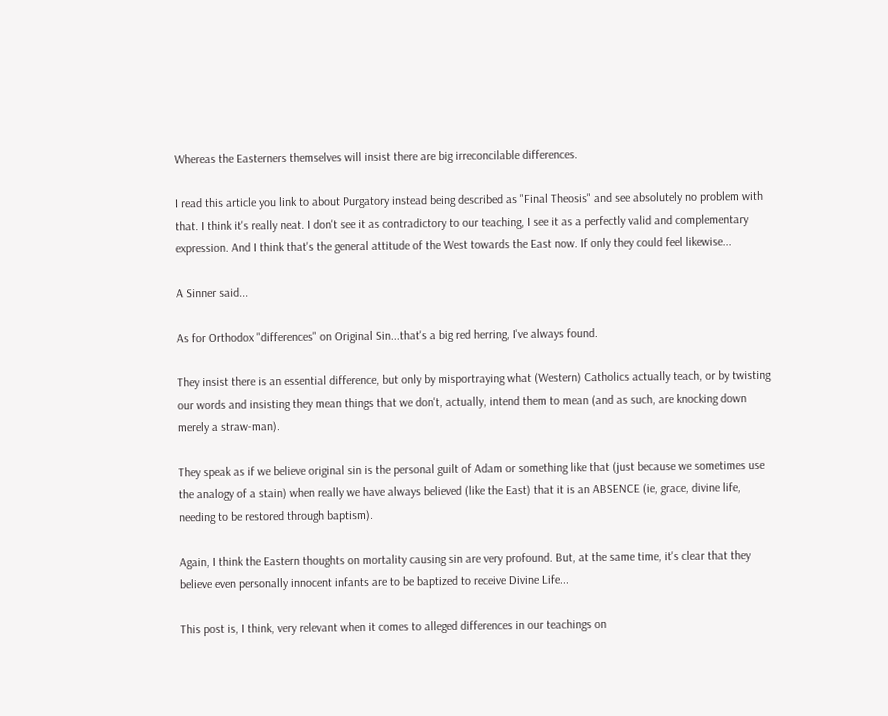Whereas the Easterners themselves will insist there are big irreconcilable differences.

I read this article you link to about Purgatory instead being described as "Final Theosis" and see absolutely no problem with that. I think it's really neat. I don't see it as contradictory to our teaching, I see it as a perfectly valid and complementary expression. And I think that's the general attitude of the West towards the East now. If only they could feel likewise...

A Sinner said...

As for Orthodox "differences" on Original Sin...that's a big red herring, I've always found.

They insist there is an essential difference, but only by misportraying what (Western) Catholics actually teach, or by twisting our words and insisting they mean things that we don't, actually, intend them to mean (and as such, are knocking down merely a straw-man).

They speak as if we believe original sin is the personal guilt of Adam or something like that (just because we sometimes use the analogy of a stain) when really we have always believed (like the East) that it is an ABSENCE (ie, grace, divine life, needing to be restored through baptism).

Again, I think the Eastern thoughts on mortality causing sin are very profound. But, at the same time, it's clear that they believe even personally innocent infants are to be baptized to receive Divine Life...

This post is, I think, very relevant when it comes to alleged differences in our teachings on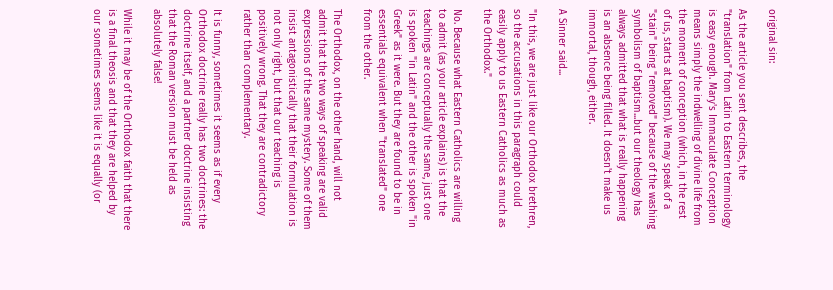original sin:

As the article you sent describes, the "translation" from Latin to Eastern terminology is easy enough. Mary's Immaculate Conception means simply the indwelling of divine life from the moment of conception (which, in the rest of us, starts at baptism). We may speak of a "stain" being "removed" because of the washing symbolism of baptism...but our theology has always admitted that what is really happening is an absence being filled. It doesn't make us immortal, though, either.

A Sinner said...

"In this, we are just like our Orthodox brethren, so the accusations in this paragraph could easily apply to us Eastern Catholics as much as the Orthodox."

No. Because what Eastern Catholics are willing to admit (as your article explains) is that the teachings are conceptually the same, just one is spoken "in Latin" and the other is spoken "in Greek" as it were. But they are found to be in essentials equivalent when "translated" one from the other.

The Orthodox, on the other hand, will not admit that the two ways of speaking are valid expressions of the same mystery. Some of them insist antagonistically that their formulation is not only right, but that our teaching is positively wrong. That they are contradictory rather than complementary.

It is funny, sometimes it seems as if every Orthodox doctrine really has two doctrines: the doctrine itself, and a partner doctrine insisting that the Roman version must be held as absolutely false!

While it may be of the Orthodox faith that there is a final theosis and that they are helped by our sometimes seems like it is equally (or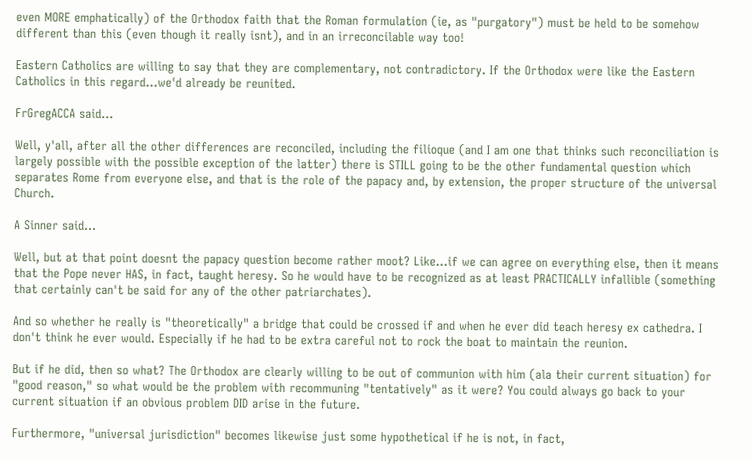even MORE emphatically) of the Orthodox faith that the Roman formulation (ie, as "purgatory") must be held to be somehow different than this (even though it really isnt), and in an irreconcilable way too!

Eastern Catholics are willing to say that they are complementary, not contradictory. If the Orthodox were like the Eastern Catholics in this regard...we'd already be reunited.

FrGregACCA said...

Well, y'all, after all the other differences are reconciled, including the filioque (and I am one that thinks such reconciliation is largely possible with the possible exception of the latter) there is STILL going to be the other fundamental question which separates Rome from everyone else, and that is the role of the papacy and, by extension, the proper structure of the universal Church.

A Sinner said...

Well, but at that point doesnt the papacy question become rather moot? Like...if we can agree on everything else, then it means that the Pope never HAS, in fact, taught heresy. So he would have to be recognized as at least PRACTICALLY infallible (something that certainly can't be said for any of the other patriarchates).

And so whether he really is "theoretically" a bridge that could be crossed if and when he ever did teach heresy ex cathedra. I don't think he ever would. Especially if he had to be extra careful not to rock the boat to maintain the reunion.

But if he did, then so what? The Orthodox are clearly willing to be out of communion with him (ala their current situation) for "good reason," so what would be the problem with recommuning "tentatively" as it were? You could always go back to your current situation if an obvious problem DID arise in the future.

Furthermore, "universal jurisdiction" becomes likewise just some hypothetical if he is not, in fact,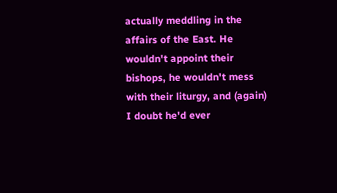actually meddling in the affairs of the East. He wouldn't appoint their bishops, he wouldn't mess with their liturgy, and (again) I doubt he'd ever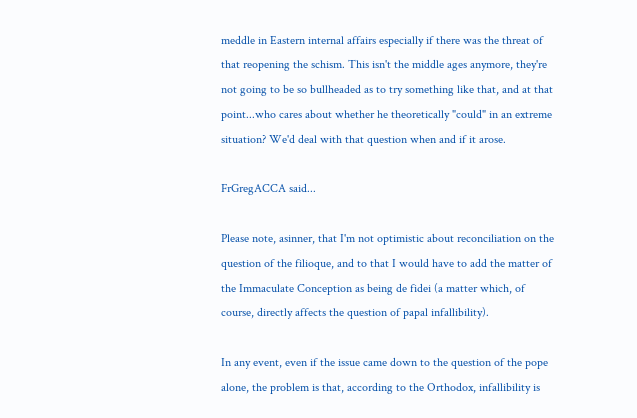meddle in Eastern internal affairs especially if there was the threat of that reopening the schism. This isn't the middle ages anymore, they're not going to be so bullheaded as to try something like that, and at that point...who cares about whether he theoretically "could" in an extreme situation? We'd deal with that question when and if it arose.

FrGregACCA said...

Please note, asinner, that I'm not optimistic about reconciliation on the question of the filioque, and to that I would have to add the matter of the Immaculate Conception as being de fidei (a matter which, of course, directly affects the question of papal infallibility).

In any event, even if the issue came down to the question of the pope alone, the problem is that, according to the Orthodox, infallibility is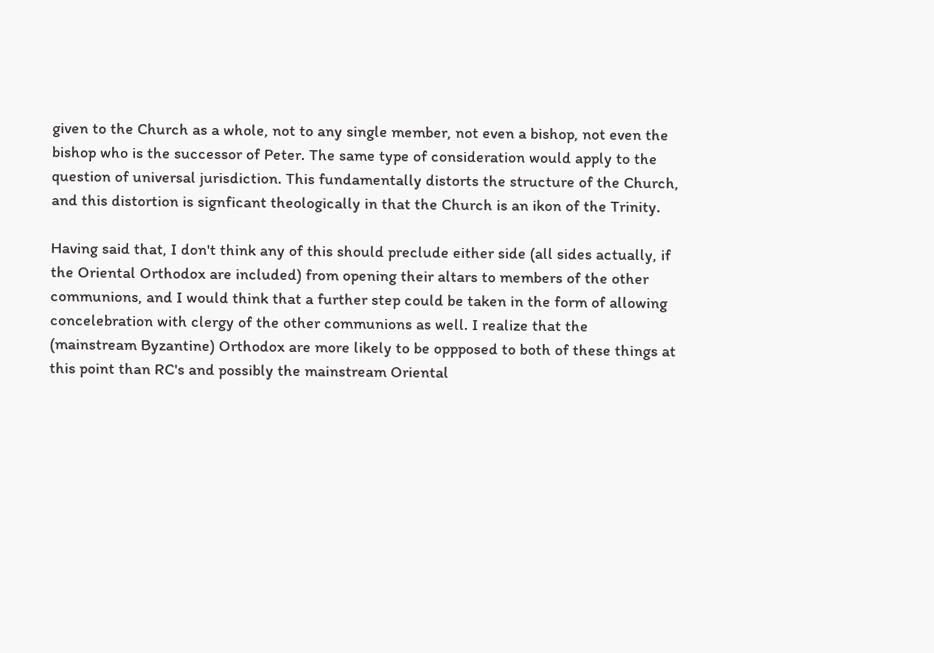given to the Church as a whole, not to any single member, not even a bishop, not even the bishop who is the successor of Peter. The same type of consideration would apply to the question of universal jurisdiction. This fundamentally distorts the structure of the Church, and this distortion is signficant theologically in that the Church is an ikon of the Trinity.

Having said that, I don't think any of this should preclude either side (all sides actually, if the Oriental Orthodox are included) from opening their altars to members of the other communions, and I would think that a further step could be taken in the form of allowing concelebration with clergy of the other communions as well. I realize that the (mainstream Byzantine) Orthodox are more likely to be oppposed to both of these things at this point than RC's and possibly the mainstream Oriental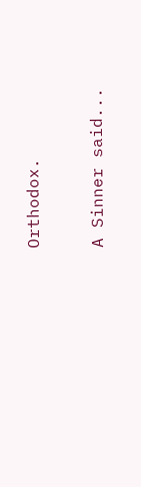Orthodox.

A Sinner said...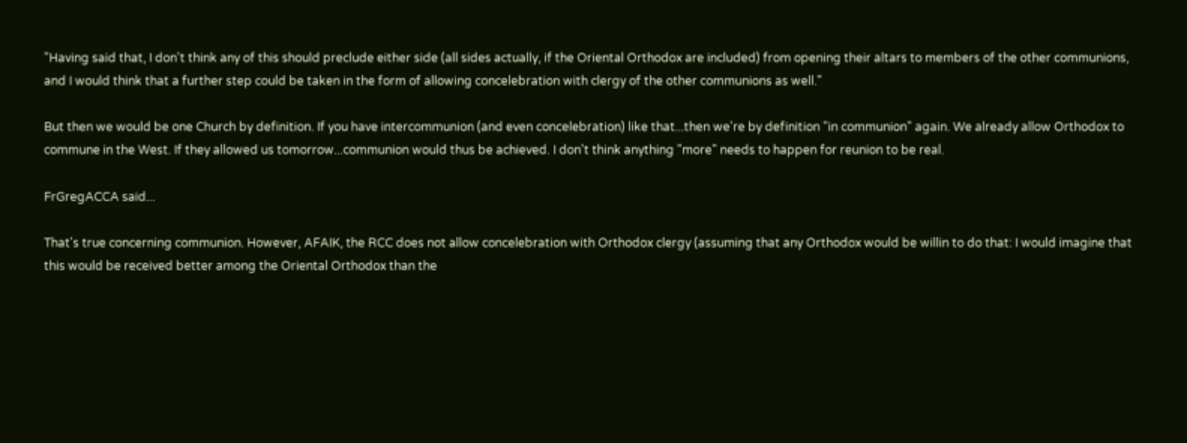"Having said that, I don't think any of this should preclude either side (all sides actually, if the Oriental Orthodox are included) from opening their altars to members of the other communions, and I would think that a further step could be taken in the form of allowing concelebration with clergy of the other communions as well."

But then we would be one Church by definition. If you have intercommunion (and even concelebration) like that...then we're by definition "in communion" again. We already allow Orthodox to commune in the West. If they allowed us tomorrow...communion would thus be achieved. I don't think anything "more" needs to happen for reunion to be real.

FrGregACCA said...

That's true concerning communion. However, AFAIK, the RCC does not allow concelebration with Orthodox clergy (assuming that any Orthodox would be willin to do that: I would imagine that this would be received better among the Oriental Orthodox than the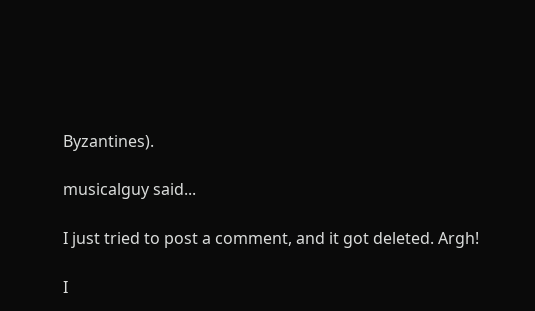Byzantines).

musicalguy said...

I just tried to post a comment, and it got deleted. Argh!

I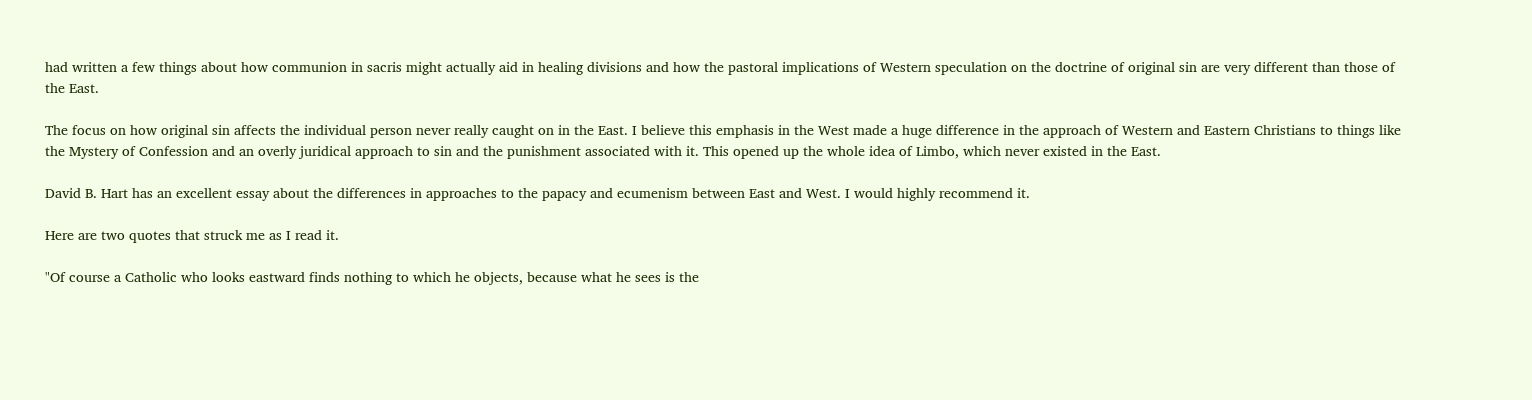had written a few things about how communion in sacris might actually aid in healing divisions and how the pastoral implications of Western speculation on the doctrine of original sin are very different than those of the East.

The focus on how original sin affects the individual person never really caught on in the East. I believe this emphasis in the West made a huge difference in the approach of Western and Eastern Christians to things like the Mystery of Confession and an overly juridical approach to sin and the punishment associated with it. This opened up the whole idea of Limbo, which never existed in the East.

David B. Hart has an excellent essay about the differences in approaches to the papacy and ecumenism between East and West. I would highly recommend it.

Here are two quotes that struck me as I read it.

"Of course a Catholic who looks eastward finds nothing to which he objects, because what he sees is the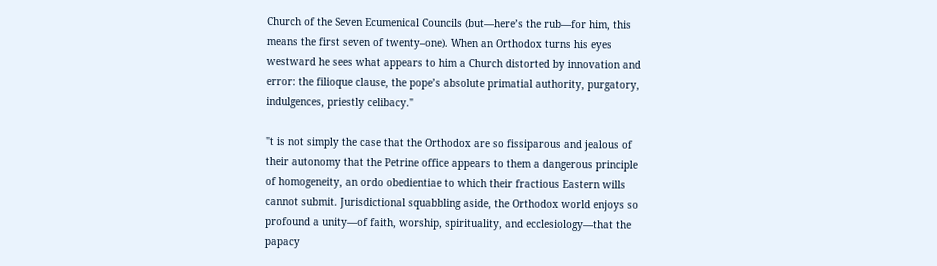Church of the Seven Ecumenical Councils (but—here’s the rub—for him, this means the first seven of twenty–one). When an Orthodox turns his eyes westward he sees what appears to him a Church distorted by innovation and error: the filioque clause, the pope’s absolute primatial authority, purgatory, indulgences, priestly celibacy."

"t is not simply the case that the Orthodox are so fissiparous and jealous of their autonomy that the Petrine office appears to them a dangerous principle of homogeneity, an ordo obedientiae to which their fractious Eastern wills cannot submit. Jurisdictional squabbling aside, the Orthodox world enjoys so profound a unity—of faith, worship, spirituality, and ecclesiology—that the papacy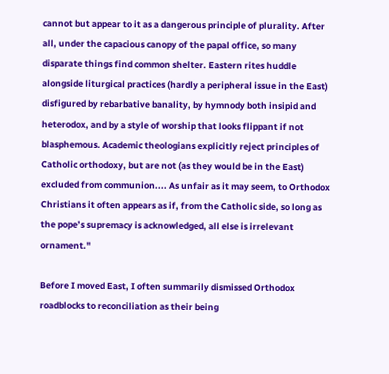cannot but appear to it as a dangerous principle of plurality. After all, under the capacious canopy of the papal office, so many disparate things find common shelter. Eastern rites huddle alongside liturgical practices (hardly a peripheral issue in the East) disfigured by rebarbative banality, by hymnody both insipid and heterodox, and by a style of worship that looks flippant if not blasphemous. Academic theologians explicitly reject principles of Catholic orthodoxy, but are not (as they would be in the East) excluded from communion.... As unfair as it may seem, to Orthodox Christians it often appears as if, from the Catholic side, so long as the pope’s supremacy is acknowledged, all else is irrelevant ornament."

Before I moved East, I often summarily dismissed Orthodox roadblocks to reconciliation as their being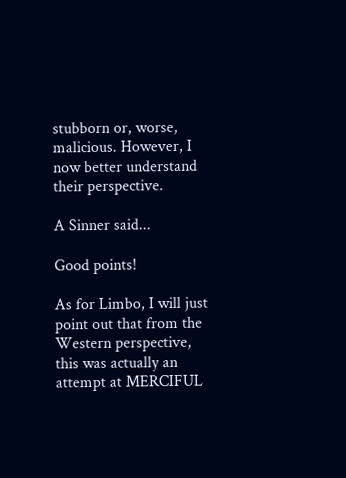stubborn or, worse, malicious. However, I now better understand their perspective.

A Sinner said...

Good points!

As for Limbo, I will just point out that from the Western perspective, this was actually an attempt at MERCIFUL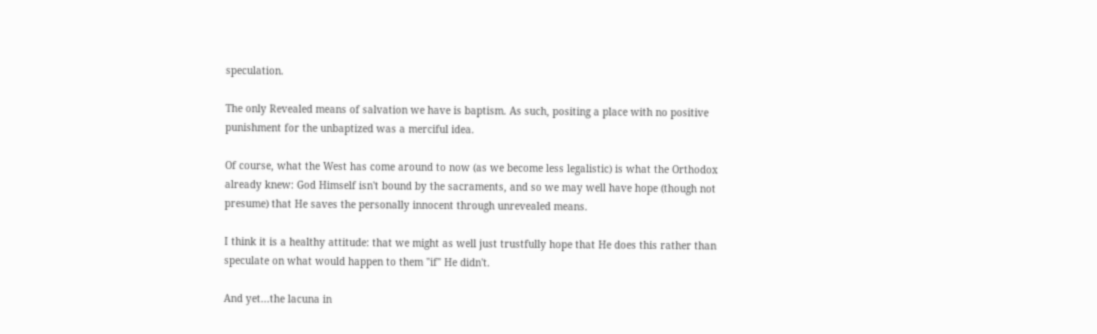speculation.

The only Revealed means of salvation we have is baptism. As such, positing a place with no positive punishment for the unbaptized was a merciful idea.

Of course, what the West has come around to now (as we become less legalistic) is what the Orthodox already knew: God Himself isn't bound by the sacraments, and so we may well have hope (though not presume) that He saves the personally innocent through unrevealed means.

I think it is a healthy attitude: that we might as well just trustfully hope that He does this rather than speculate on what would happen to them "if" He didn't.

And yet...the lacuna in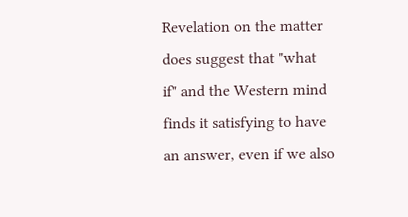Revelation on the matter does suggest that "what if" and the Western mind finds it satisfying to have an answer, even if we also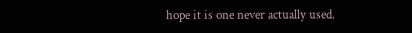hope it is one never actually used.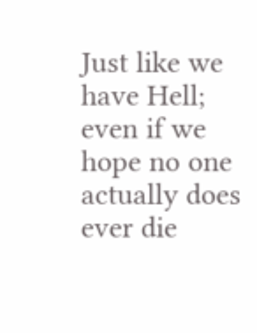Just like we have Hell; even if we hope no one actually does ever die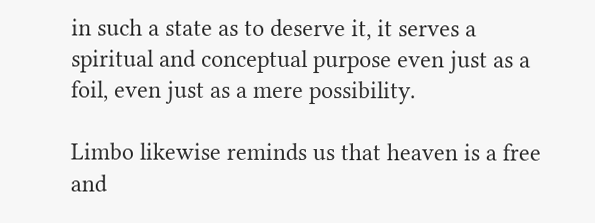in such a state as to deserve it, it serves a spiritual and conceptual purpose even just as a foil, even just as a mere possibility.

Limbo likewise reminds us that heaven is a free and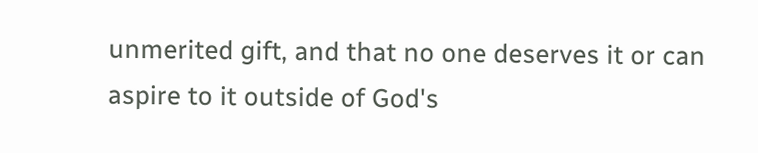unmerited gift, and that no one deserves it or can aspire to it outside of God's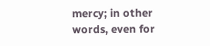mercy; in other words, even for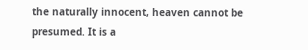the naturally innocent, heaven cannot be presumed. It is a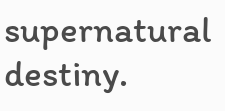supernatural destiny.